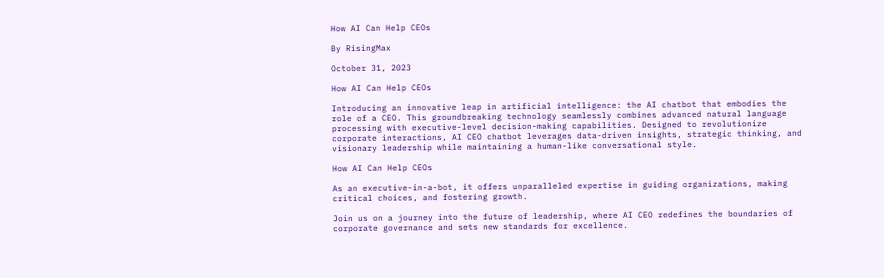How AI Can Help CEOs

By RisingMax

October 31, 2023

How AI Can Help CEOs

Introducing an innovative leap in artificial intelligence: the AI chatbot that embodies the role of a CEO. This groundbreaking technology seamlessly combines advanced natural language processing with executive-level decision-making capabilities. Designed to revolutionize corporate interactions, AI CEO chatbot leverages data-driven insights, strategic thinking, and visionary leadership while maintaining a human-like conversational style.

How AI Can Help CEOs

As an executive-in-a-bot, it offers unparalleled expertise in guiding organizations, making critical choices, and fostering growth.

Join us on a journey into the future of leadership, where AI CEO redefines the boundaries of corporate governance and sets new standards for excellence.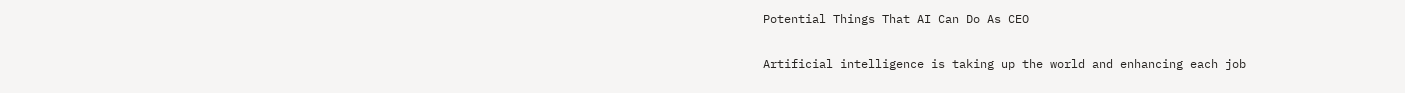Potential Things That AI Can Do As CEO

Artificial intelligence is taking up the world and enhancing each job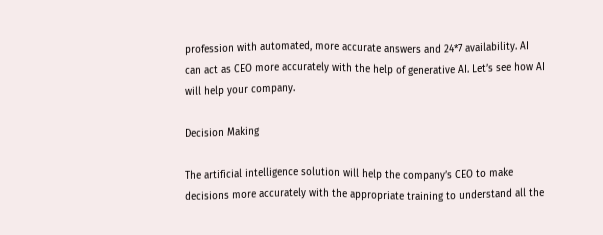profession with automated, more accurate answers and 24*7 availability. AI can act as CEO more accurately with the help of generative AI. Let’s see how AI will help your company.

Decision Making

The artificial intelligence solution will help the company’s CEO to make decisions more accurately with the appropriate training to understand all the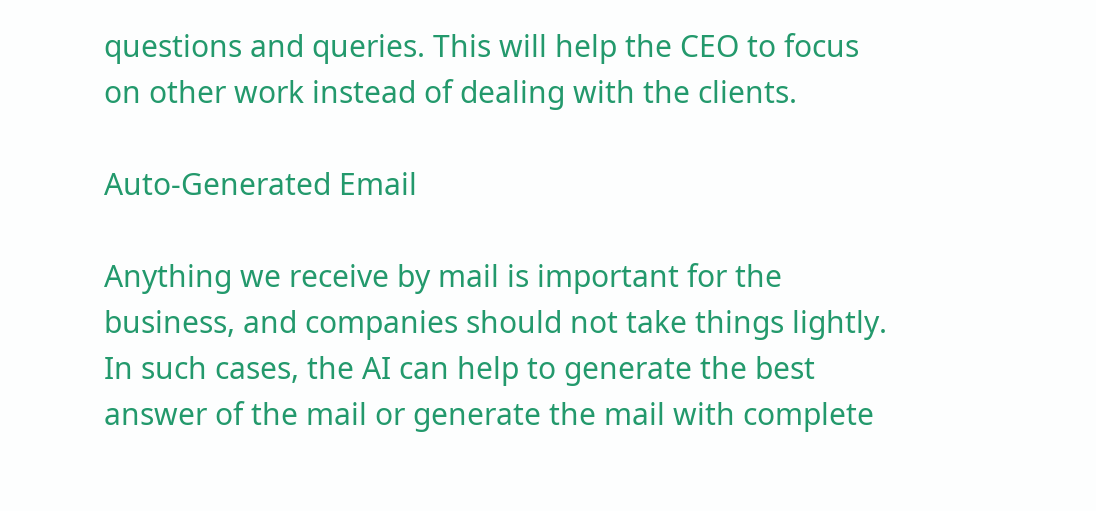questions and queries. This will help the CEO to focus on other work instead of dealing with the clients.

Auto-Generated Email

Anything we receive by mail is important for the business, and companies should not take things lightly. In such cases, the AI can help to generate the best answer of the mail or generate the mail with complete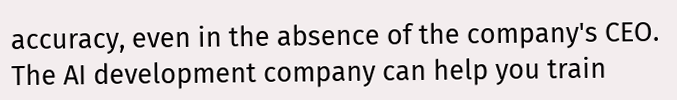accuracy, even in the absence of the company's CEO. The AI development company can help you train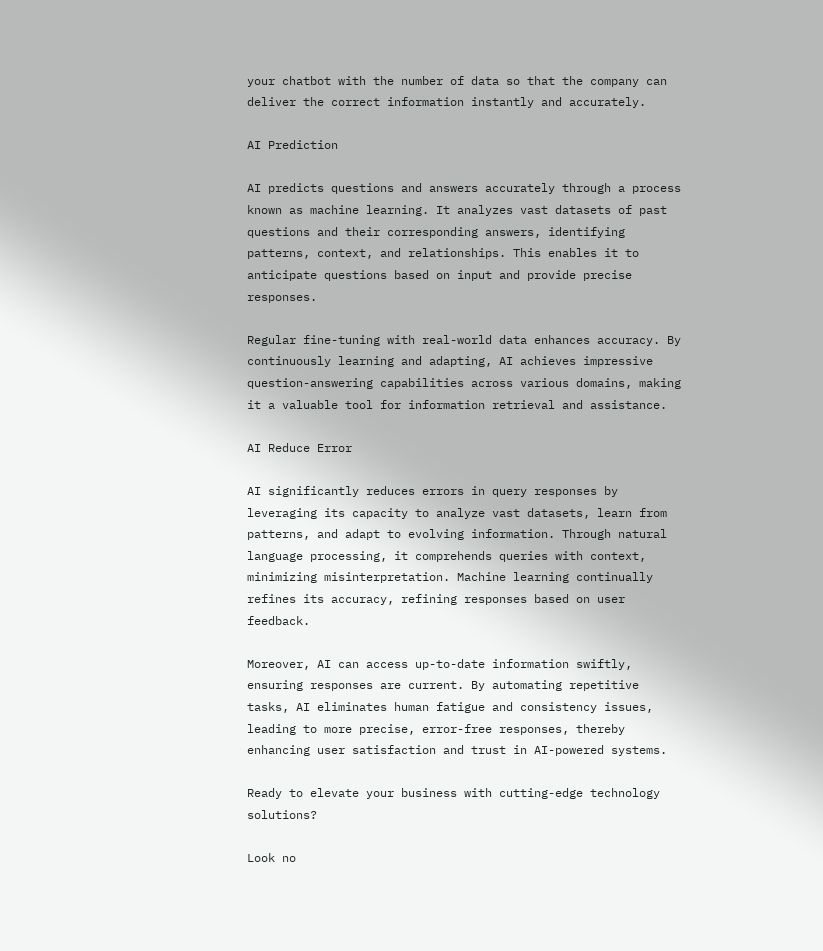your chatbot with the number of data so that the company can deliver the correct information instantly and accurately.

AI Prediction

AI predicts questions and answers accurately through a process known as machine learning. It analyzes vast datasets of past questions and their corresponding answers, identifying patterns, context, and relationships. This enables it to anticipate questions based on input and provide precise responses.

Regular fine-tuning with real-world data enhances accuracy. By continuously learning and adapting, AI achieves impressive question-answering capabilities across various domains, making it a valuable tool for information retrieval and assistance.

AI Reduce Error

AI significantly reduces errors in query responses by leveraging its capacity to analyze vast datasets, learn from patterns, and adapt to evolving information. Through natural language processing, it comprehends queries with context, minimizing misinterpretation. Machine learning continually refines its accuracy, refining responses based on user feedback.

Moreover, AI can access up-to-date information swiftly, ensuring responses are current. By automating repetitive tasks, AI eliminates human fatigue and consistency issues, leading to more precise, error-free responses, thereby enhancing user satisfaction and trust in AI-powered systems.

Ready to elevate your business with cutting-edge technology solutions?

Look no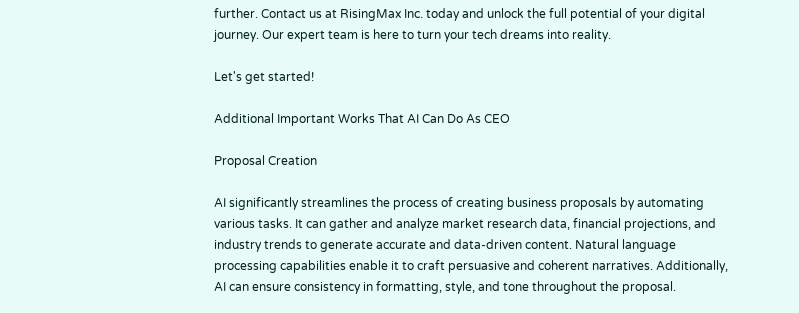further. Contact us at RisingMax Inc. today and unlock the full potential of your digital journey. Our expert team is here to turn your tech dreams into reality.

Let's get started!

Additional Important Works That AI Can Do As CEO

Proposal Creation

AI significantly streamlines the process of creating business proposals by automating various tasks. It can gather and analyze market research data, financial projections, and industry trends to generate accurate and data-driven content. Natural language processing capabilities enable it to craft persuasive and coherent narratives. Additionally, AI can ensure consistency in formatting, style, and tone throughout the proposal.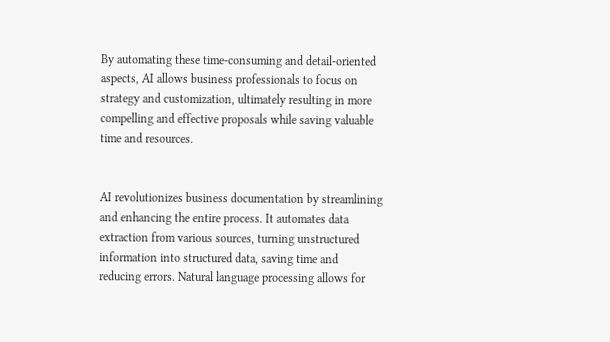By automating these time-consuming and detail-oriented aspects, AI allows business professionals to focus on strategy and customization, ultimately resulting in more compelling and effective proposals while saving valuable time and resources.


AI revolutionizes business documentation by streamlining and enhancing the entire process. It automates data extraction from various sources, turning unstructured information into structured data, saving time and reducing errors. Natural language processing allows for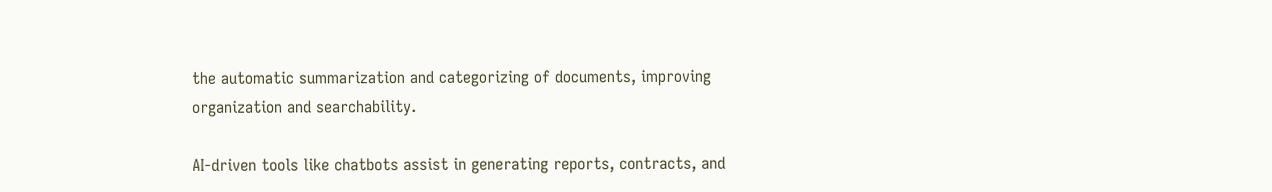the automatic summarization and categorizing of documents, improving organization and searchability.

AI-driven tools like chatbots assist in generating reports, contracts, and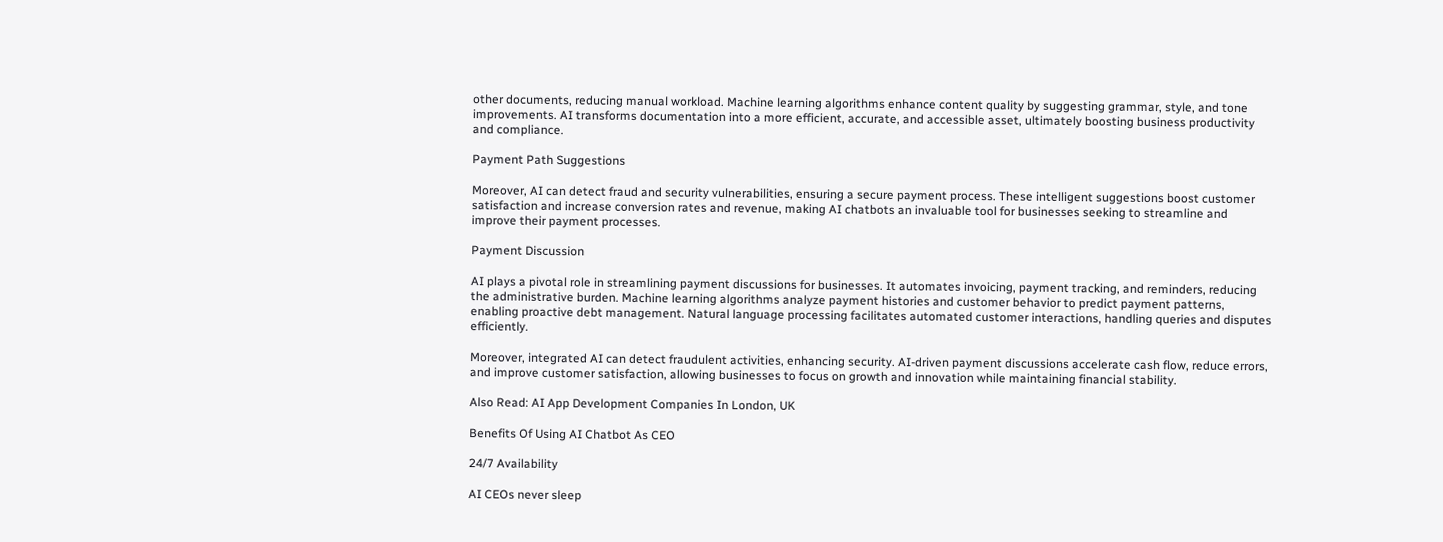other documents, reducing manual workload. Machine learning algorithms enhance content quality by suggesting grammar, style, and tone improvements. AI transforms documentation into a more efficient, accurate, and accessible asset, ultimately boosting business productivity and compliance.

Payment Path Suggestions

Moreover, AI can detect fraud and security vulnerabilities, ensuring a secure payment process. These intelligent suggestions boost customer satisfaction and increase conversion rates and revenue, making AI chatbots an invaluable tool for businesses seeking to streamline and improve their payment processes.

Payment Discussion

AI plays a pivotal role in streamlining payment discussions for businesses. It automates invoicing, payment tracking, and reminders, reducing the administrative burden. Machine learning algorithms analyze payment histories and customer behavior to predict payment patterns, enabling proactive debt management. Natural language processing facilitates automated customer interactions, handling queries and disputes efficiently.

Moreover, integrated AI can detect fraudulent activities, enhancing security. AI-driven payment discussions accelerate cash flow, reduce errors, and improve customer satisfaction, allowing businesses to focus on growth and innovation while maintaining financial stability.

Also Read: AI App Development Companies In London, UK

Benefits Of Using AI Chatbot As CEO

24/7 Availability

AI CEOs never sleep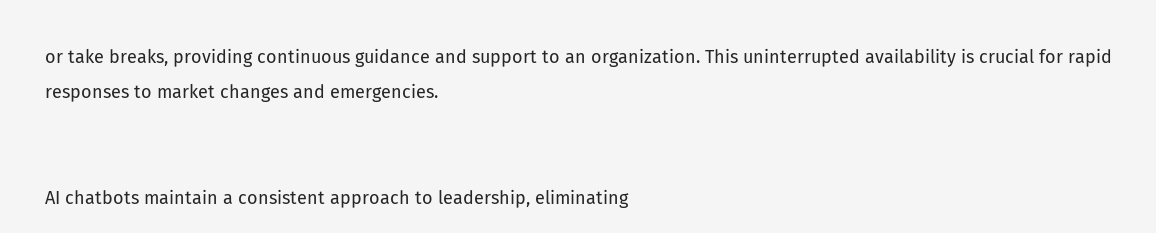or take breaks, providing continuous guidance and support to an organization. This uninterrupted availability is crucial for rapid responses to market changes and emergencies.


AI chatbots maintain a consistent approach to leadership, eliminating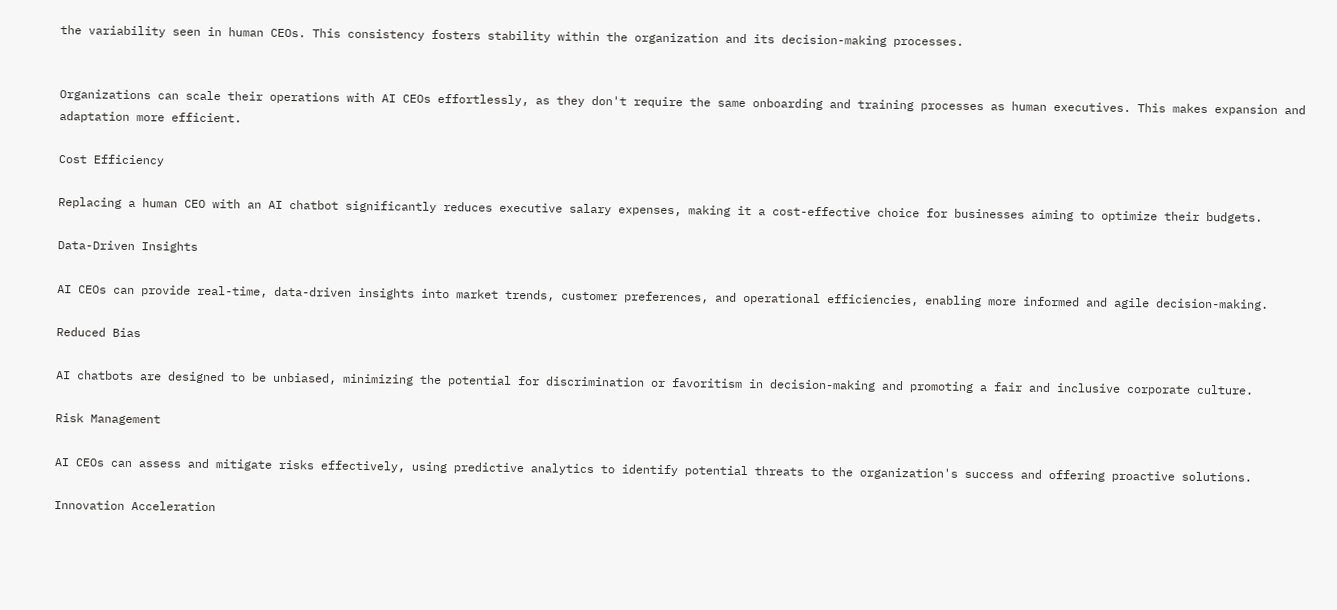the variability seen in human CEOs. This consistency fosters stability within the organization and its decision-making processes.


Organizations can scale their operations with AI CEOs effortlessly, as they don't require the same onboarding and training processes as human executives. This makes expansion and adaptation more efficient.

Cost Efficiency

Replacing a human CEO with an AI chatbot significantly reduces executive salary expenses, making it a cost-effective choice for businesses aiming to optimize their budgets.

Data-Driven Insights

AI CEOs can provide real-time, data-driven insights into market trends, customer preferences, and operational efficiencies, enabling more informed and agile decision-making.

Reduced Bias

AI chatbots are designed to be unbiased, minimizing the potential for discrimination or favoritism in decision-making and promoting a fair and inclusive corporate culture.

Risk Management

AI CEOs can assess and mitigate risks effectively, using predictive analytics to identify potential threats to the organization's success and offering proactive solutions.

Innovation Acceleration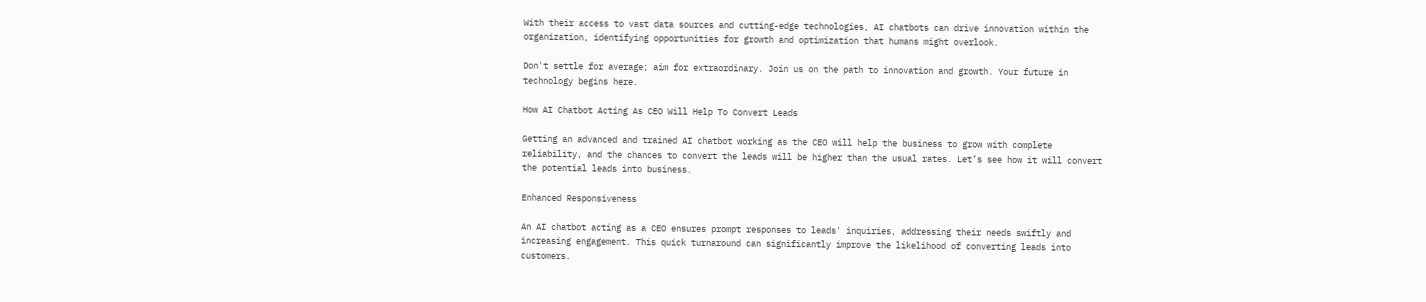With their access to vast data sources and cutting-edge technologies, AI chatbots can drive innovation within the organization, identifying opportunities for growth and optimization that humans might overlook.

Don't settle for average; aim for extraordinary. Join us on the path to innovation and growth. Your future in technology begins here.

How AI Chatbot Acting As CEO Will Help To Convert Leads

Getting an advanced and trained AI chatbot working as the CEO will help the business to grow with complete reliability, and the chances to convert the leads will be higher than the usual rates. Let’s see how it will convert the potential leads into business.

Enhanced Responsiveness

An AI chatbot acting as a CEO ensures prompt responses to leads' inquiries, addressing their needs swiftly and increasing engagement. This quick turnaround can significantly improve the likelihood of converting leads into customers.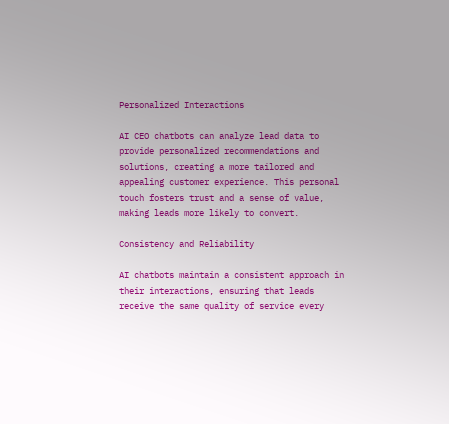Personalized Interactions

AI CEO chatbots can analyze lead data to provide personalized recommendations and solutions, creating a more tailored and appealing customer experience. This personal touch fosters trust and a sense of value, making leads more likely to convert.

Consistency and Reliability

AI chatbots maintain a consistent approach in their interactions, ensuring that leads receive the same quality of service every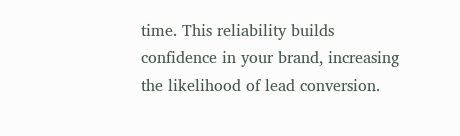time. This reliability builds confidence in your brand, increasing the likelihood of lead conversion.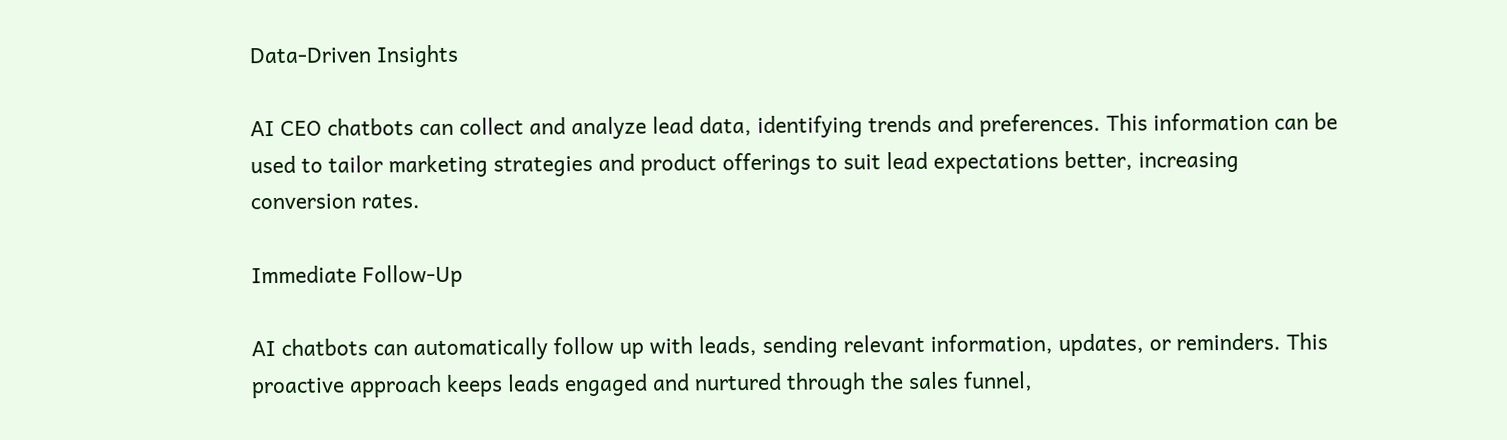Data-Driven Insights

AI CEO chatbots can collect and analyze lead data, identifying trends and preferences. This information can be used to tailor marketing strategies and product offerings to suit lead expectations better, increasing conversion rates.

Immediate Follow-Up

AI chatbots can automatically follow up with leads, sending relevant information, updates, or reminders. This proactive approach keeps leads engaged and nurtured through the sales funnel,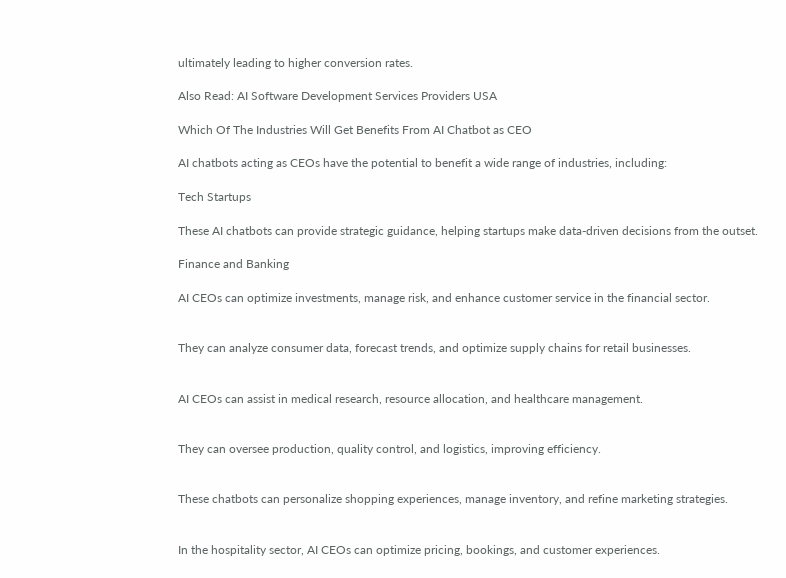ultimately leading to higher conversion rates.

Also Read: AI Software Development Services Providers USA

Which Of The Industries Will Get Benefits From AI Chatbot as CEO

AI chatbots acting as CEOs have the potential to benefit a wide range of industries, including:

Tech Startups

These AI chatbots can provide strategic guidance, helping startups make data-driven decisions from the outset.

Finance and Banking

AI CEOs can optimize investments, manage risk, and enhance customer service in the financial sector.


They can analyze consumer data, forecast trends, and optimize supply chains for retail businesses.


AI CEOs can assist in medical research, resource allocation, and healthcare management.


They can oversee production, quality control, and logistics, improving efficiency.


These chatbots can personalize shopping experiences, manage inventory, and refine marketing strategies.


In the hospitality sector, AI CEOs can optimize pricing, bookings, and customer experiences.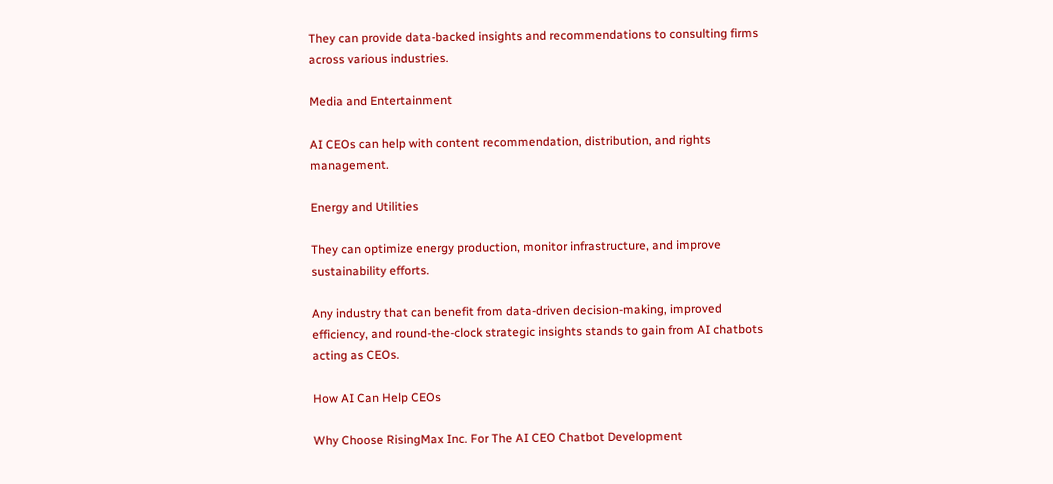They can provide data-backed insights and recommendations to consulting firms across various industries.

Media and Entertainment

AI CEOs can help with content recommendation, distribution, and rights management.

Energy and Utilities

They can optimize energy production, monitor infrastructure, and improve sustainability efforts.

Any industry that can benefit from data-driven decision-making, improved efficiency, and round-the-clock strategic insights stands to gain from AI chatbots acting as CEOs.

How AI Can Help CEOs

Why Choose RisingMax Inc. For The AI CEO Chatbot Development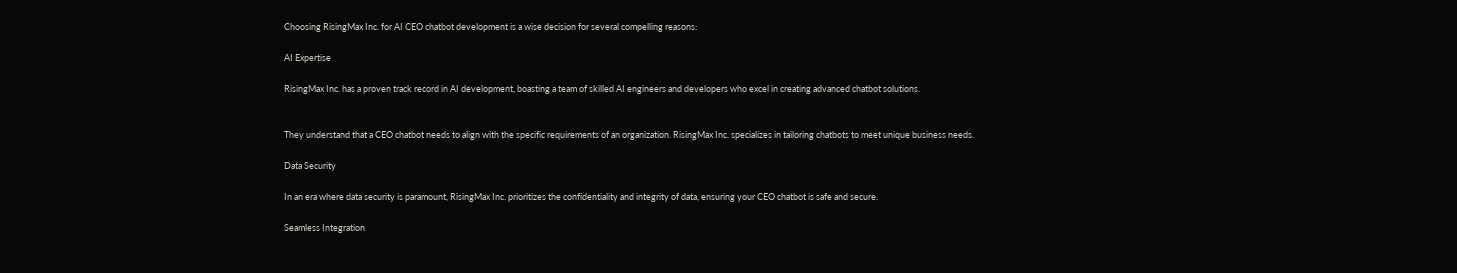Choosing RisingMax Inc. for AI CEO chatbot development is a wise decision for several compelling reasons:

AI Expertise

RisingMax Inc. has a proven track record in AI development, boasting a team of skilled AI engineers and developers who excel in creating advanced chatbot solutions.


They understand that a CEO chatbot needs to align with the specific requirements of an organization. RisingMax Inc. specializes in tailoring chatbots to meet unique business needs.

Data Security

In an era where data security is paramount, RisingMax Inc. prioritizes the confidentiality and integrity of data, ensuring your CEO chatbot is safe and secure.

Seamless Integration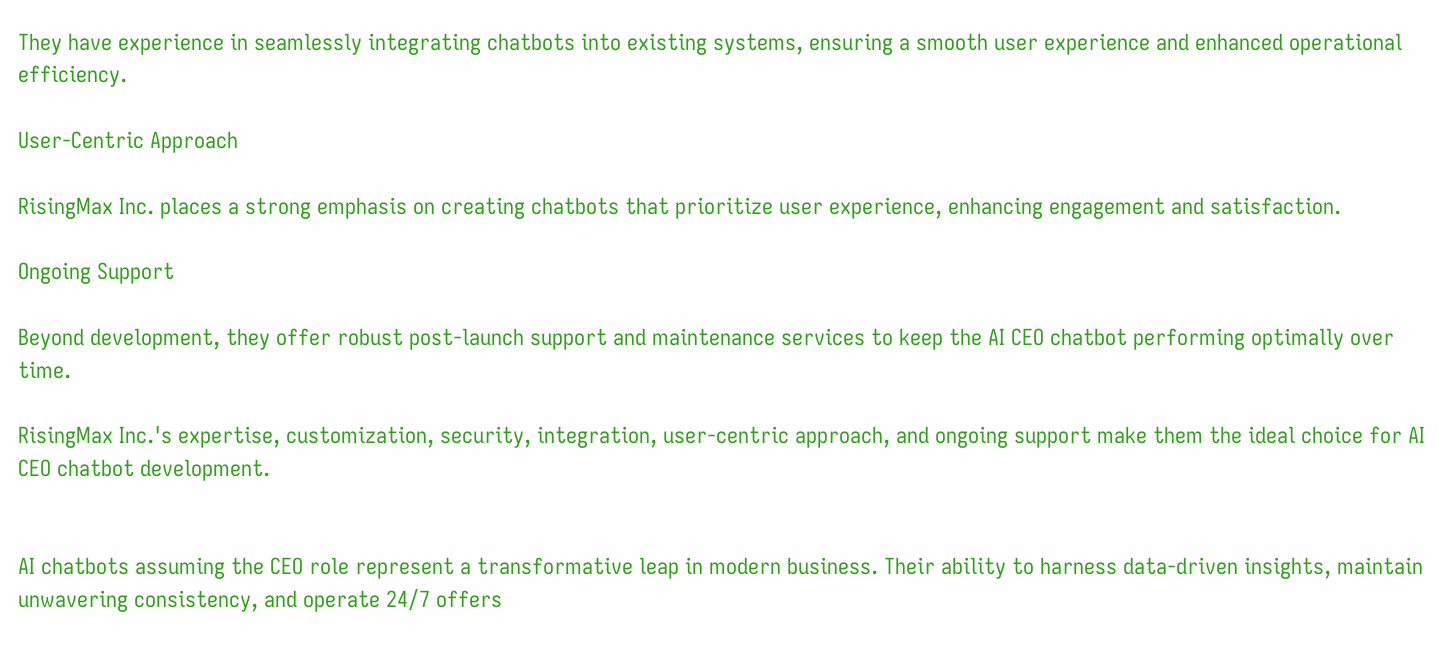They have experience in seamlessly integrating chatbots into existing systems, ensuring a smooth user experience and enhanced operational efficiency.

User-Centric Approach

RisingMax Inc. places a strong emphasis on creating chatbots that prioritize user experience, enhancing engagement and satisfaction.

Ongoing Support

Beyond development, they offer robust post-launch support and maintenance services to keep the AI CEO chatbot performing optimally over time.

RisingMax Inc.'s expertise, customization, security, integration, user-centric approach, and ongoing support make them the ideal choice for AI CEO chatbot development.


AI chatbots assuming the CEO role represent a transformative leap in modern business. Their ability to harness data-driven insights, maintain unwavering consistency, and operate 24/7 offers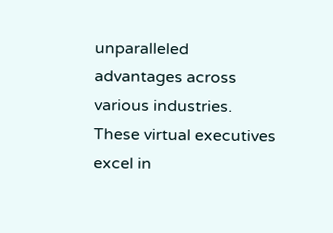unparalleled advantages across various industries. These virtual executives excel in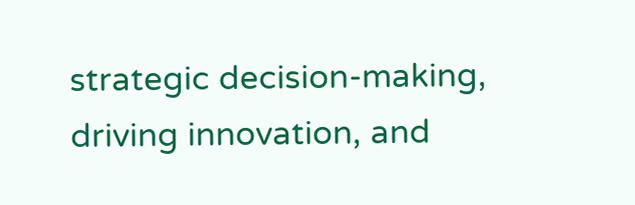strategic decision-making, driving innovation, and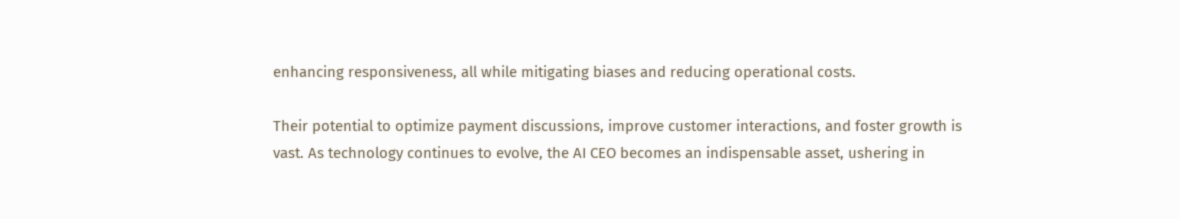enhancing responsiveness, all while mitigating biases and reducing operational costs.

Their potential to optimize payment discussions, improve customer interactions, and foster growth is vast. As technology continues to evolve, the AI CEO becomes an indispensable asset, ushering in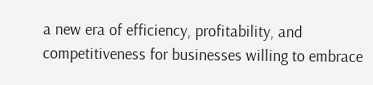a new era of efficiency, profitability, and competitiveness for businesses willing to embrace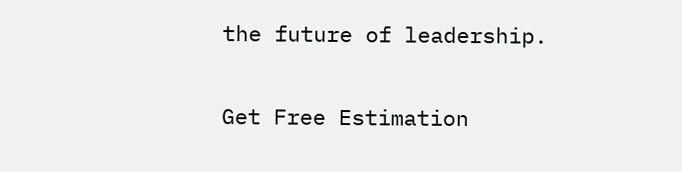the future of leadership.

Get Free Estimation